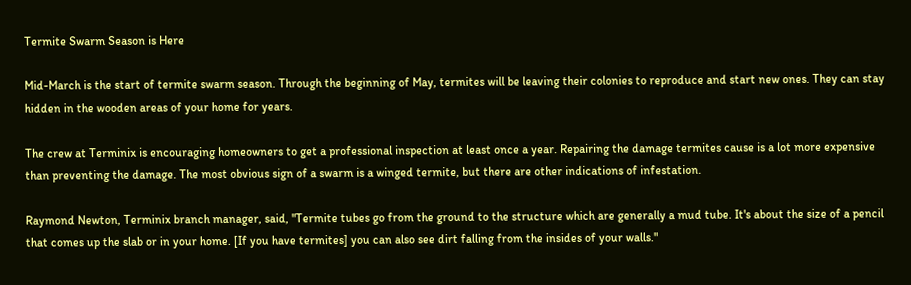Termite Swarm Season is Here

Mid-March is the start of termite swarm season. Through the beginning of May, termites will be leaving their colonies to reproduce and start new ones. They can stay hidden in the wooden areas of your home for years.

The crew at Terminix is encouraging homeowners to get a professional inspection at least once a year. Repairing the damage termites cause is a lot more expensive than preventing the damage. The most obvious sign of a swarm is a winged termite, but there are other indications of infestation.

Raymond Newton, Terminix branch manager, said, "Termite tubes go from the ground to the structure which are generally a mud tube. It's about the size of a pencil that comes up the slab or in your home. [If you have termites] you can also see dirt falling from the insides of your walls."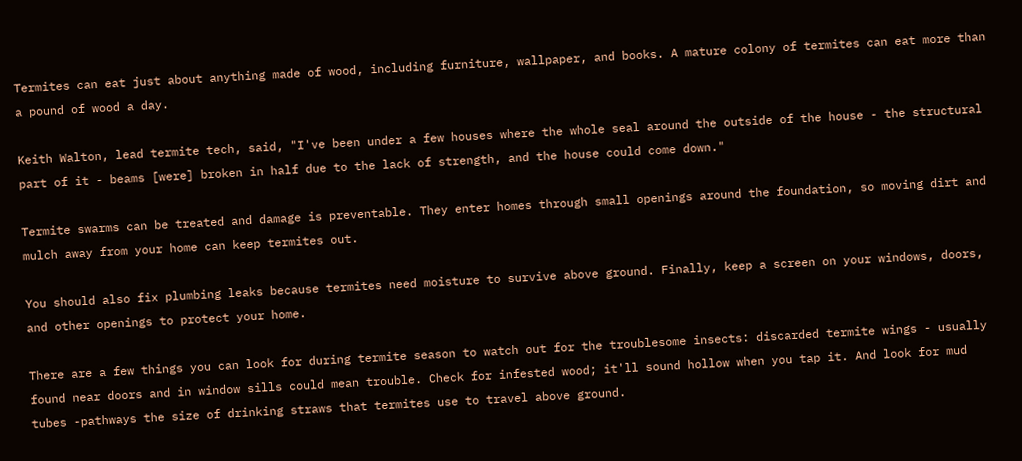Termites can eat just about anything made of wood, including furniture, wallpaper, and books. A mature colony of termites can eat more than a pound of wood a day.

Keith Walton, lead termite tech, said, "I've been under a few houses where the whole seal around the outside of the house - the structural part of it - beams [were] broken in half due to the lack of strength, and the house could come down."

Termite swarms can be treated and damage is preventable. They enter homes through small openings around the foundation, so moving dirt and mulch away from your home can keep termites out.

You should also fix plumbing leaks because termites need moisture to survive above ground. Finally, keep a screen on your windows, doors, and other openings to protect your home.

There are a few things you can look for during termite season to watch out for the troublesome insects: discarded termite wings - usually found near doors and in window sills could mean trouble. Check for infested wood; it'll sound hollow when you tap it. And look for mud tubes -pathways the size of drinking straws that termites use to travel above ground.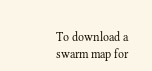To download a swarm map for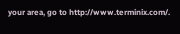your area, go to http://www.terminix.com/.